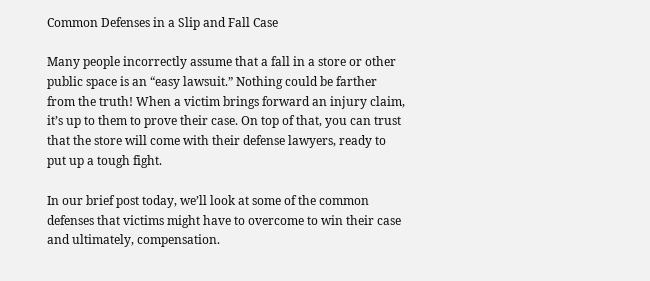Common Defenses in a Slip and Fall Case

Many people incorrectly assume that a fall in a store or other public space is an “easy lawsuit.” Nothing could be farther from the truth! When a victim brings forward an injury claim, it’s up to them to prove their case. On top of that, you can trust that the store will come with their defense lawyers, ready to put up a tough fight.

In our brief post today, we’ll look at some of the common defenses that victims might have to overcome to win their case and ultimately, compensation.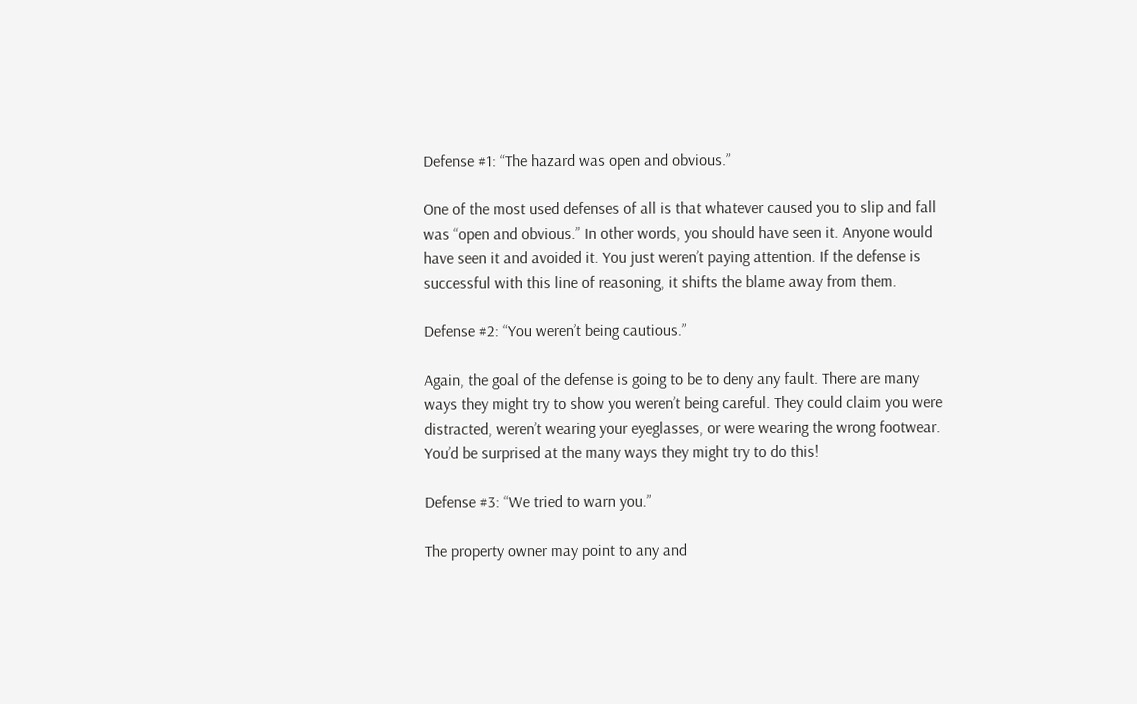Defense #1: “The hazard was open and obvious.”

One of the most used defenses of all is that whatever caused you to slip and fall was “open and obvious.” In other words, you should have seen it. Anyone would have seen it and avoided it. You just weren’t paying attention. If the defense is successful with this line of reasoning, it shifts the blame away from them.

Defense #2: “You weren’t being cautious.”

Again, the goal of the defense is going to be to deny any fault. There are many ways they might try to show you weren’t being careful. They could claim you were distracted, weren’t wearing your eyeglasses, or were wearing the wrong footwear. You’d be surprised at the many ways they might try to do this!

Defense #3: “We tried to warn you.”

The property owner may point to any and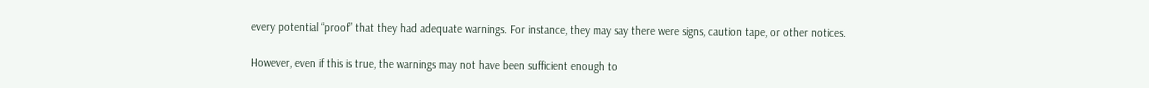every potential “proof” that they had adequate warnings. For instance, they may say there were signs, caution tape, or other notices.

However, even if this is true, the warnings may not have been sufficient enough to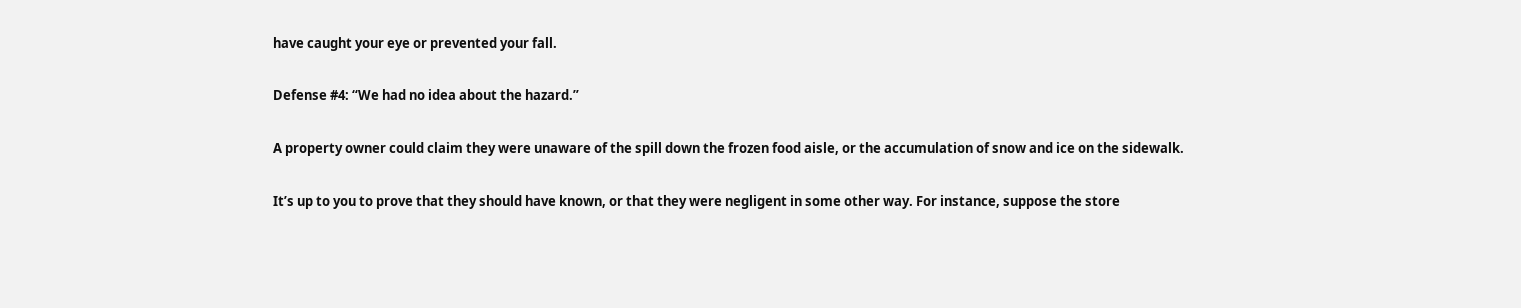have caught your eye or prevented your fall.

Defense #4: “We had no idea about the hazard.”

A property owner could claim they were unaware of the spill down the frozen food aisle, or the accumulation of snow and ice on the sidewalk.

It’s up to you to prove that they should have known, or that they were negligent in some other way. For instance, suppose the store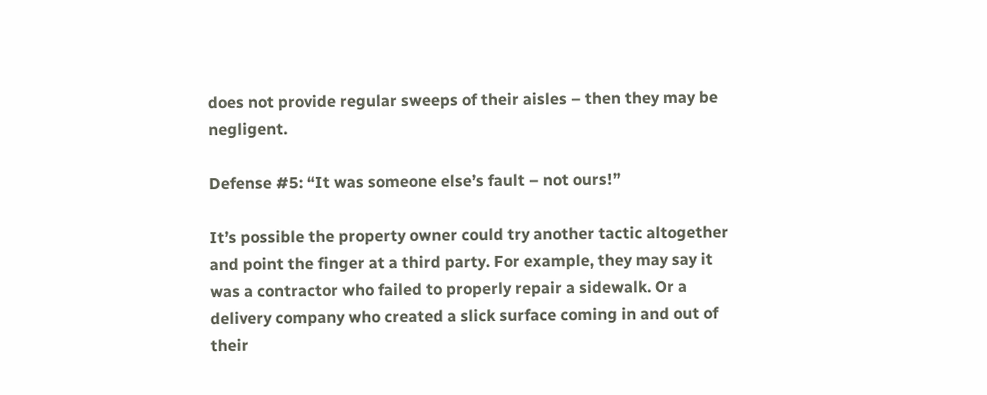does not provide regular sweeps of their aisles – then they may be negligent.

Defense #5: “It was someone else’s fault – not ours!”

It’s possible the property owner could try another tactic altogether and point the finger at a third party. For example, they may say it was a contractor who failed to properly repair a sidewalk. Or a delivery company who created a slick surface coming in and out of their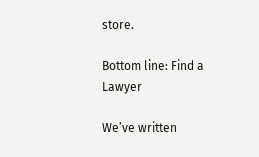store.

Bottom line: Find a Lawyer

We’ve written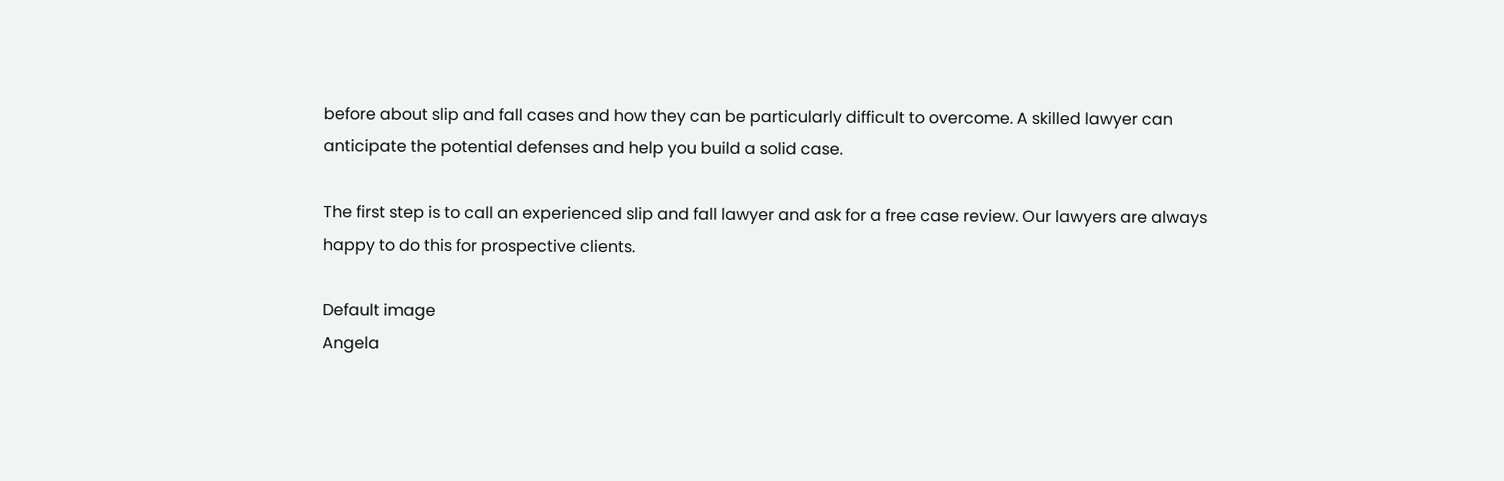before about slip and fall cases and how they can be particularly difficult to overcome. A skilled lawyer can anticipate the potential defenses and help you build a solid case.

The first step is to call an experienced slip and fall lawyer and ask for a free case review. Our lawyers are always happy to do this for prospective clients.

Default image
Angela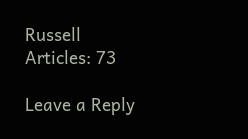Russell
Articles: 73

Leave a Reply